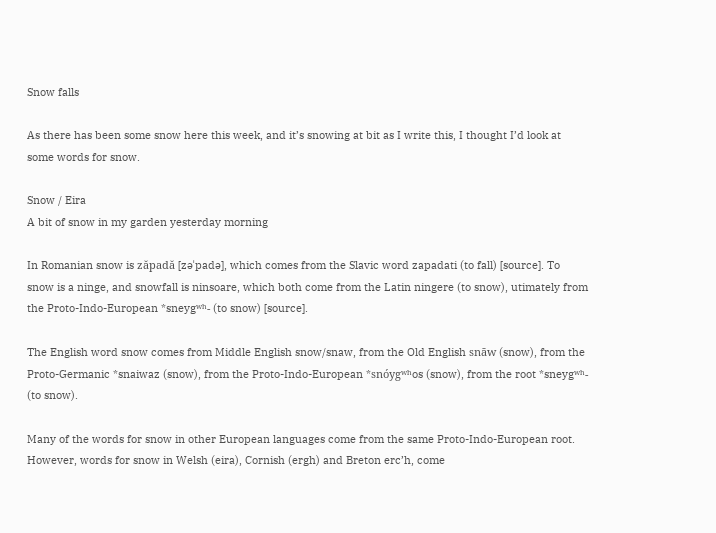Snow falls

As there has been some snow here this week, and it’s snowing at bit as I write this, I thought I’d look at some words for snow.

Snow / Eira
A bit of snow in my garden yesterday morning

In Romanian snow is zăpadă [zəˈpadə], which comes from the Slavic word zapadati (to fall) [source]. To snow is a ninge, and snowfall is ninsoare, which both come from the Latin ningere (to snow), utimately from the Proto-Indo-European *sneygʷʰ- (to snow) [source].

The English word snow comes from Middle English snow/snaw, from the Old English snāw (snow), from the Proto-Germanic *snaiwaz (snow), from the Proto-Indo-European *snóygʷʰos (snow), from the root *sneygʷʰ- (to snow).

Many of the words for snow in other European languages come from the same Proto-Indo-European root. However, words for snow in Welsh (eira), Cornish (ergh) and Breton erc’h, come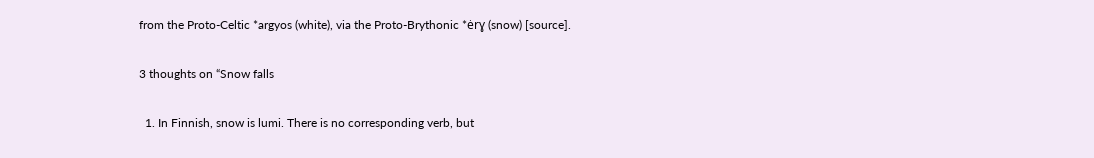from the Proto-Celtic *argyos (white), via the Proto-Brythonic *ėrɣ (snow) [source].

3 thoughts on “Snow falls

  1. In Finnish, snow is lumi. There is no corresponding verb, but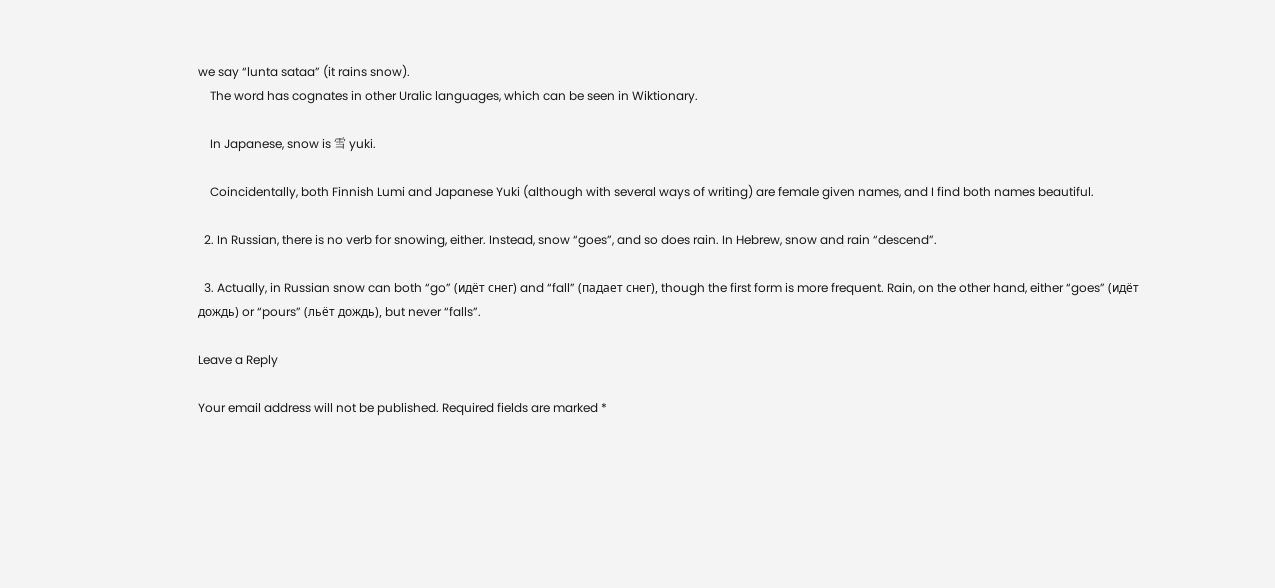we say “lunta sataa” (it rains snow).
    The word has cognates in other Uralic languages, which can be seen in Wiktionary.

    In Japanese, snow is 雪 yuki.

    Coincidentally, both Finnish Lumi and Japanese Yuki (although with several ways of writing) are female given names, and I find both names beautiful.

  2. In Russian, there is no verb for snowing, either. Instead, snow “goes”, and so does rain. In Hebrew, snow and rain “descend”.

  3. Actually, in Russian snow can both “go” (идёт снег) and “fall” (падает снег), though the first form is more frequent. Rain, on the other hand, either “goes” (идёт дождь) or “pours” (льёт дождь), but never “falls”.

Leave a Reply

Your email address will not be published. Required fields are marked *